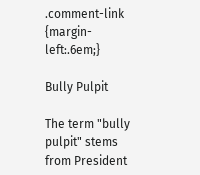.comment-link {margin-left:.6em;}

Bully Pulpit

The term "bully pulpit" stems from President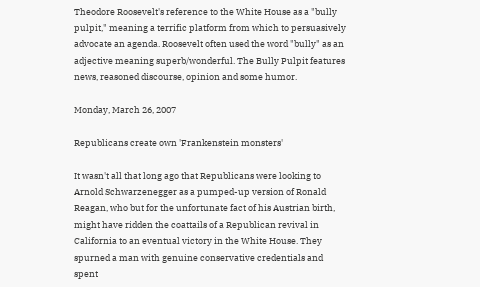Theodore Roosevelt's reference to the White House as a "bully pulpit," meaning a terrific platform from which to persuasively advocate an agenda. Roosevelt often used the word "bully" as an adjective meaning superb/wonderful. The Bully Pulpit features news, reasoned discourse, opinion and some humor.

Monday, March 26, 2007

Republicans create own 'Frankenstein monsters'

It wasn't all that long ago that Republicans were looking to Arnold Schwarzenegger as a pumped-up version of Ronald Reagan, who but for the unfortunate fact of his Austrian birth, might have ridden the coattails of a Republican revival in California to an eventual victory in the White House. They spurned a man with genuine conservative credentials and spent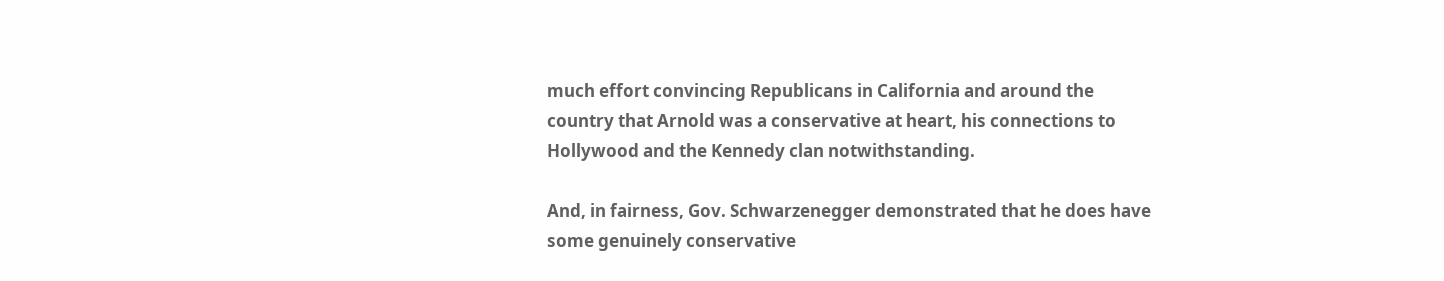much effort convincing Republicans in California and around the country that Arnold was a conservative at heart, his connections to Hollywood and the Kennedy clan notwithstanding.

And, in fairness, Gov. Schwarzenegger demonstrated that he does have some genuinely conservative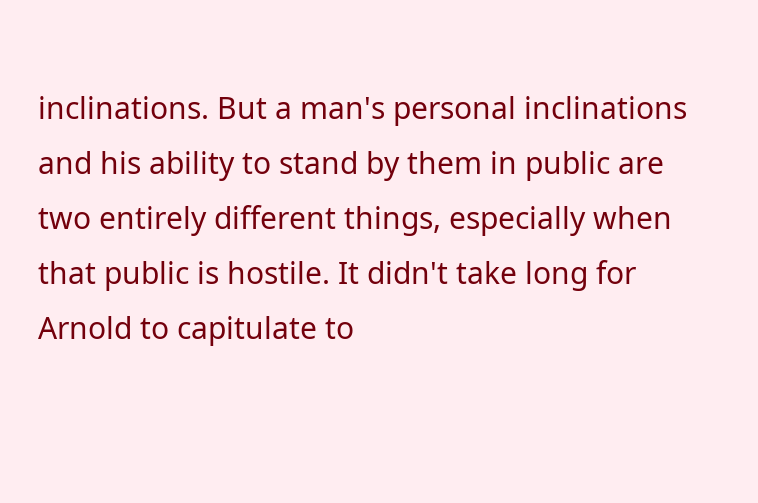inclinations. But a man's personal inclinations and his ability to stand by them in public are two entirely different things, especially when that public is hostile. It didn't take long for Arnold to capitulate to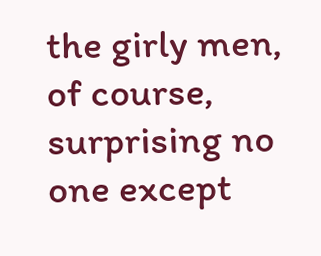the girly men, of course, surprising no one except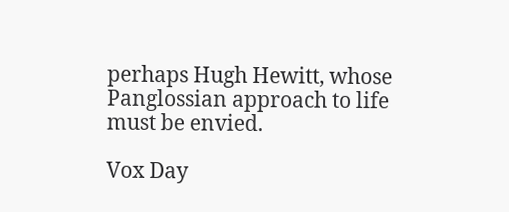perhaps Hugh Hewitt, whose Panglossian approach to life must be envied.

Vox Day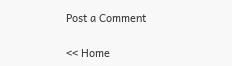Post a Comment

<< Home